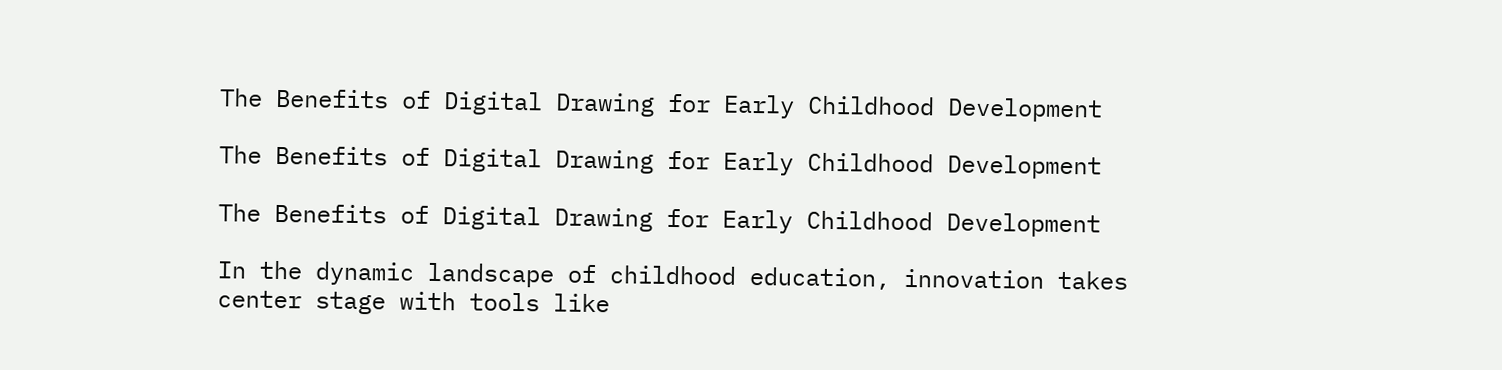The Benefits of Digital Drawing for Early Childhood Development

The Benefits of Digital Drawing for Early Childhood Development

The Benefits of Digital Drawing for Early Childhood Development

In the dynamic landscape of childhood education, innovation takes center stage with tools like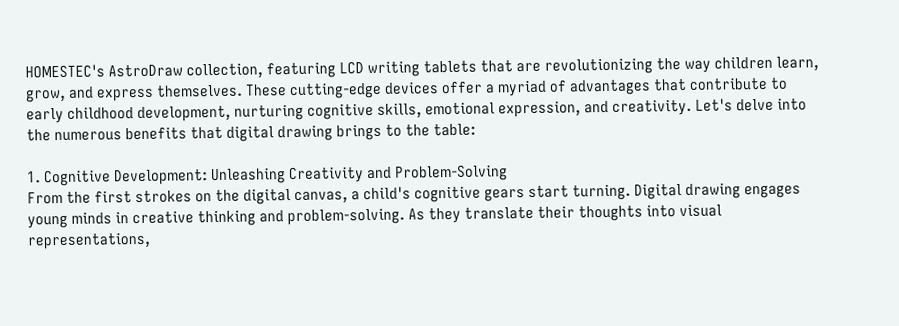HOMESTEC's AstroDraw collection, featuring LCD writing tablets that are revolutionizing the way children learn, grow, and express themselves. These cutting-edge devices offer a myriad of advantages that contribute to early childhood development, nurturing cognitive skills, emotional expression, and creativity. Let's delve into the numerous benefits that digital drawing brings to the table:

1. Cognitive Development: Unleashing Creativity and Problem-Solving
From the first strokes on the digital canvas, a child's cognitive gears start turning. Digital drawing engages young minds in creative thinking and problem-solving. As they translate their thoughts into visual representations,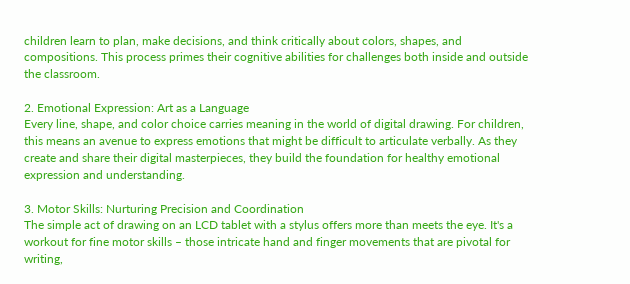children learn to plan, make decisions, and think critically about colors, shapes, and compositions. This process primes their cognitive abilities for challenges both inside and outside the classroom.

2. Emotional Expression: Art as a Language
Every line, shape, and color choice carries meaning in the world of digital drawing. For children, this means an avenue to express emotions that might be difficult to articulate verbally. As they create and share their digital masterpieces, they build the foundation for healthy emotional expression and understanding.

3. Motor Skills: Nurturing Precision and Coordination
The simple act of drawing on an LCD tablet with a stylus offers more than meets the eye. It's a workout for fine motor skills – those intricate hand and finger movements that are pivotal for writing,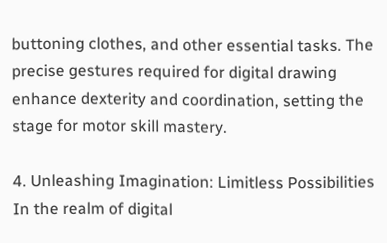buttoning clothes, and other essential tasks. The precise gestures required for digital drawing enhance dexterity and coordination, setting the stage for motor skill mastery.

4. Unleashing Imagination: Limitless Possibilities
In the realm of digital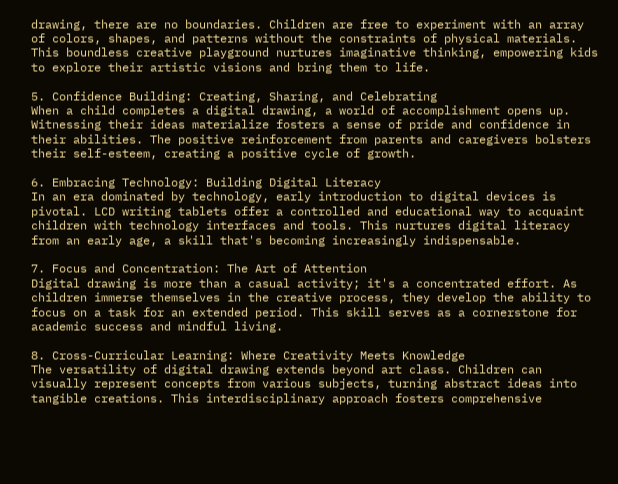drawing, there are no boundaries. Children are free to experiment with an array of colors, shapes, and patterns without the constraints of physical materials. This boundless creative playground nurtures imaginative thinking, empowering kids to explore their artistic visions and bring them to life.

5. Confidence Building: Creating, Sharing, and Celebrating
When a child completes a digital drawing, a world of accomplishment opens up. Witnessing their ideas materialize fosters a sense of pride and confidence in their abilities. The positive reinforcement from parents and caregivers bolsters their self-esteem, creating a positive cycle of growth.

6. Embracing Technology: Building Digital Literacy
In an era dominated by technology, early introduction to digital devices is pivotal. LCD writing tablets offer a controlled and educational way to acquaint children with technology interfaces and tools. This nurtures digital literacy from an early age, a skill that's becoming increasingly indispensable.

7. Focus and Concentration: The Art of Attention
Digital drawing is more than a casual activity; it's a concentrated effort. As children immerse themselves in the creative process, they develop the ability to focus on a task for an extended period. This skill serves as a cornerstone for academic success and mindful living.

8. Cross-Curricular Learning: Where Creativity Meets Knowledge
The versatility of digital drawing extends beyond art class. Children can visually represent concepts from various subjects, turning abstract ideas into tangible creations. This interdisciplinary approach fosters comprehensive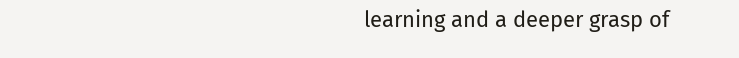learning and a deeper grasp of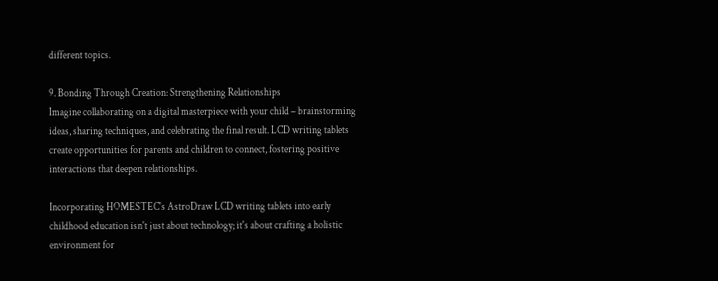different topics.

9. Bonding Through Creation: Strengthening Relationships
Imagine collaborating on a digital masterpiece with your child – brainstorming ideas, sharing techniques, and celebrating the final result. LCD writing tablets create opportunities for parents and children to connect, fostering positive interactions that deepen relationships.

Incorporating HOMESTEC's AstroDraw LCD writing tablets into early childhood education isn't just about technology; it's about crafting a holistic environment for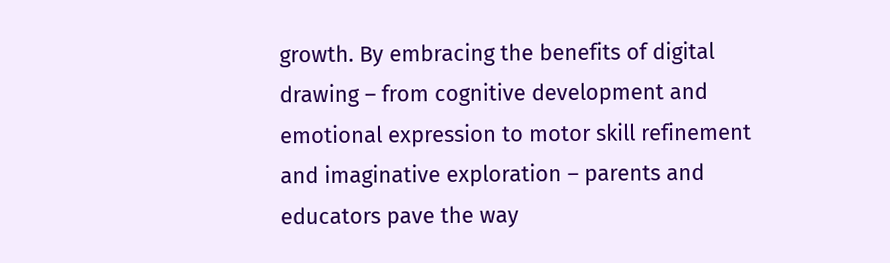growth. By embracing the benefits of digital drawing – from cognitive development and emotional expression to motor skill refinement and imaginative exploration – parents and educators pave the way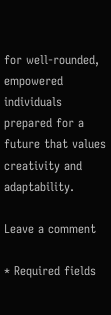for well-rounded, empowered individuals prepared for a future that values creativity and adaptability.

Leave a comment

* Required fields